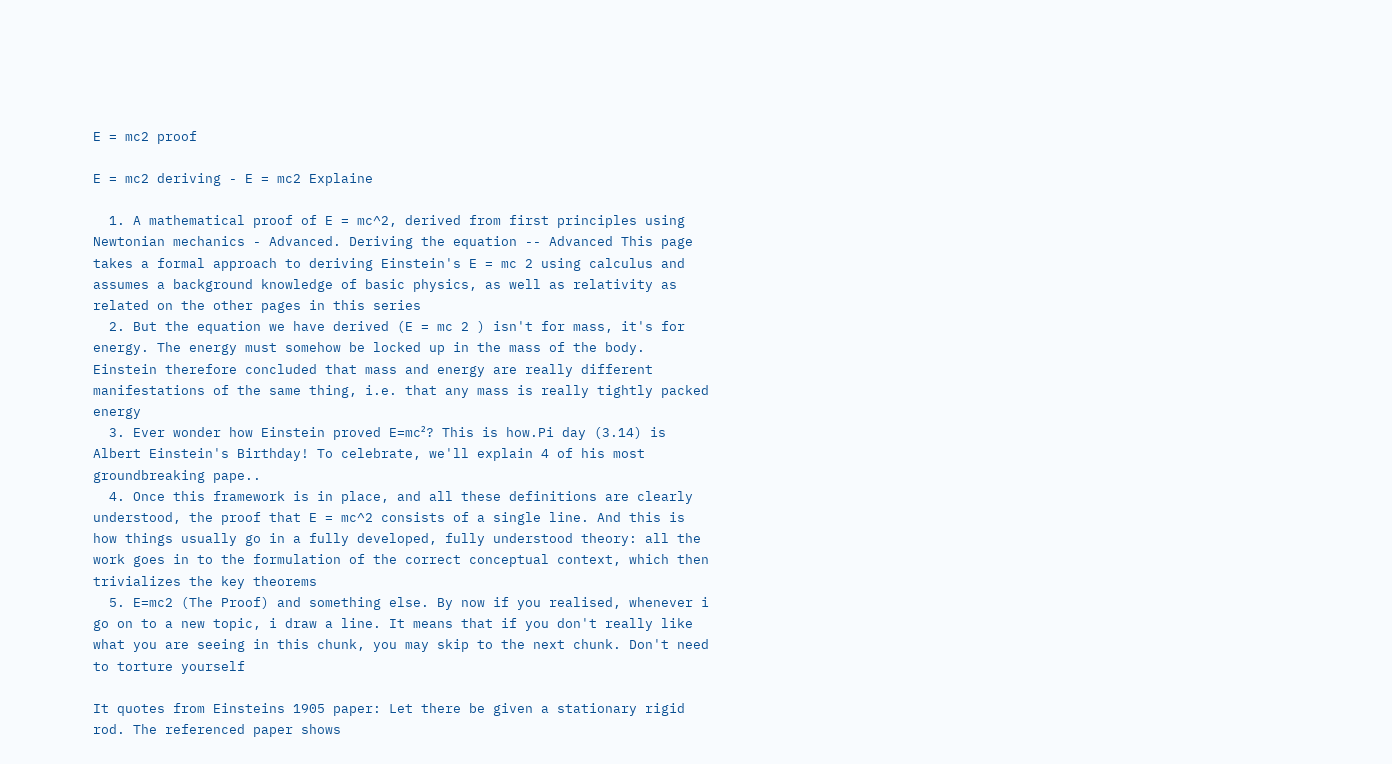E = mc2 proof

E = mc2 deriving - E = mc2 Explaine

  1. A mathematical proof of E = mc^2, derived from first principles using Newtonian mechanics - Advanced. Deriving the equation -- Advanced This page takes a formal approach to deriving Einstein's E = mc 2 using calculus and assumes a background knowledge of basic physics, as well as relativity as related on the other pages in this series
  2. But the equation we have derived (E = mc 2 ) isn't for mass, it's for energy. The energy must somehow be locked up in the mass of the body. Einstein therefore concluded that mass and energy are really different manifestations of the same thing, i.e. that any mass is really tightly packed energy
  3. Ever wonder how Einstein proved E=mc²? This is how.Pi day (3.14) is Albert Einstein's Birthday! To celebrate, we'll explain 4 of his most groundbreaking pape..
  4. Once this framework is in place, and all these definitions are clearly understood, the proof that E = mc^2 consists of a single line. And this is how things usually go in a fully developed, fully understood theory: all the work goes in to the formulation of the correct conceptual context, which then trivializes the key theorems
  5. E=mc2 (The Proof) and something else. By now if you realised, whenever i go on to a new topic, i draw a line. It means that if you don't really like what you are seeing in this chunk, you may skip to the next chunk. Don't need to torture yourself

It quotes from Einsteins 1905 paper: Let there be given a stationary rigid rod. The referenced paper shows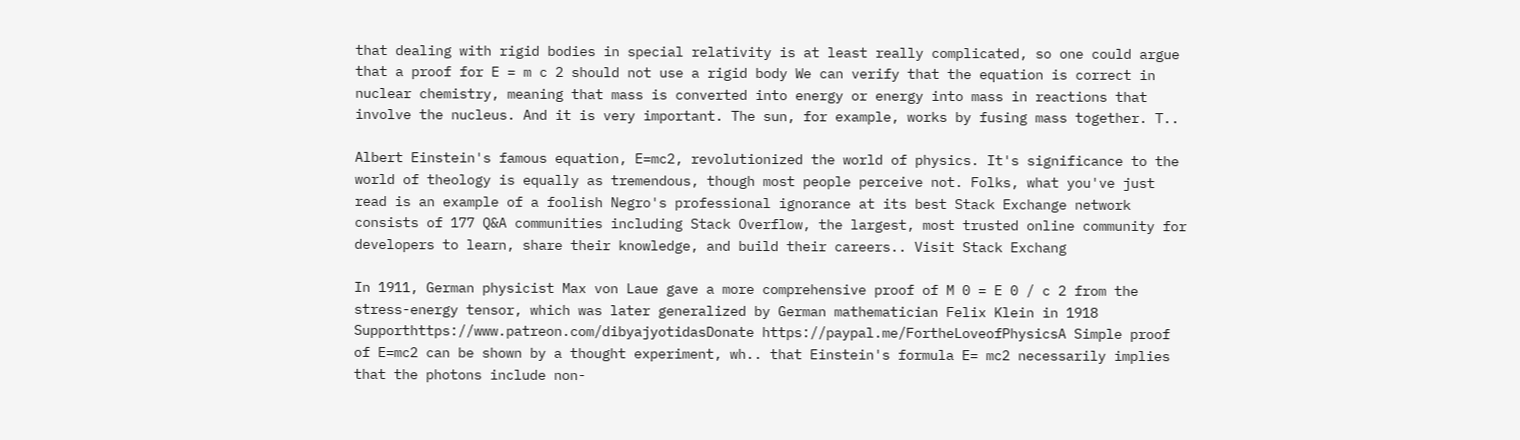that dealing with rigid bodies in special relativity is at least really complicated, so one could argue that a proof for E = m c 2 should not use a rigid body We can verify that the equation is correct in nuclear chemistry, meaning that mass is converted into energy or energy into mass in reactions that involve the nucleus. And it is very important. The sun, for example, works by fusing mass together. T..

Albert Einstein's famous equation, E=mc2, revolutionized the world of physics. It's significance to the world of theology is equally as tremendous, though most people perceive not. Folks, what you've just read is an example of a foolish Negro's professional ignorance at its best Stack Exchange network consists of 177 Q&A communities including Stack Overflow, the largest, most trusted online community for developers to learn, share their knowledge, and build their careers.. Visit Stack Exchang

In 1911, German physicist Max von Laue gave a more comprehensive proof of M 0 = E 0 / c 2 from the stress-energy tensor, which was later generalized by German mathematician Felix Klein in 1918 Supporthttps://www.patreon.com/dibyajyotidasDonate https://paypal.me/FortheLoveofPhysicsA Simple proof of E=mc2 can be shown by a thought experiment, wh.. that Einstein's formula E= mc2 necessarily implies that the photons include non-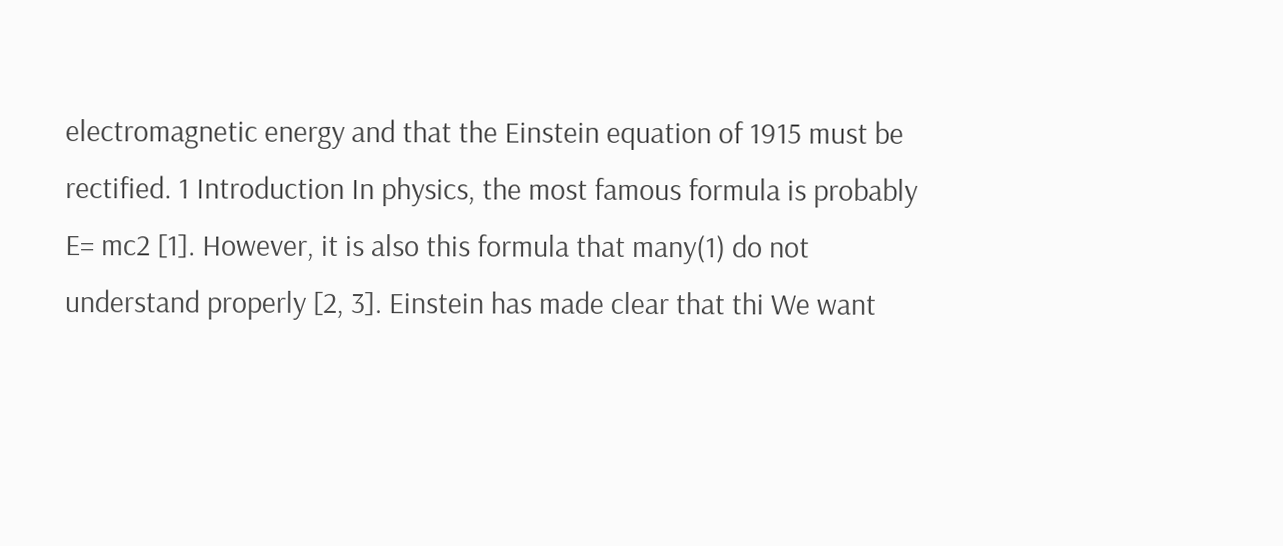electromagnetic energy and that the Einstein equation of 1915 must be rectified. 1 Introduction In physics, the most famous formula is probably E= mc2 [1]. However, it is also this formula that many(1) do not understand properly [2, 3]. Einstein has made clear that thi We want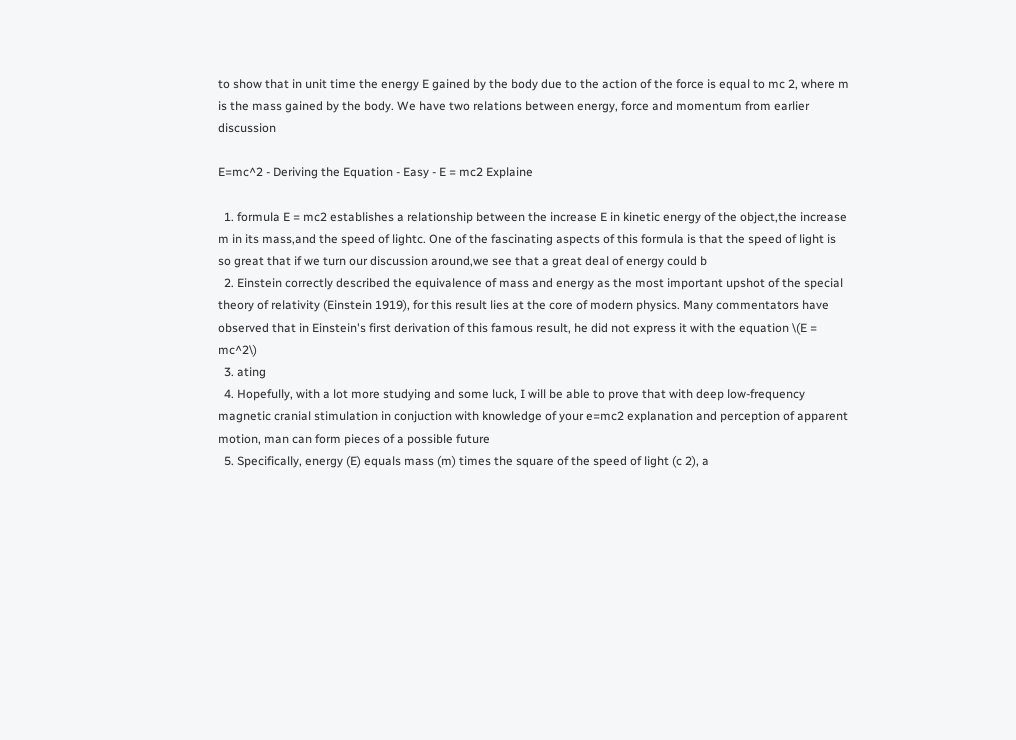to show that in unit time the energy E gained by the body due to the action of the force is equal to mc 2, where m is the mass gained by the body. We have two relations between energy, force and momentum from earlier discussion

E=mc^2 - Deriving the Equation - Easy - E = mc2 Explaine

  1. formula E = mc2 establishes a relationship between the increase E in kinetic energy of the object,the increase m in its mass,and the speed of lightc. One of the fascinating aspects of this formula is that the speed of light is so great that if we turn our discussion around,we see that a great deal of energy could b
  2. Einstein correctly described the equivalence of mass and energy as the most important upshot of the special theory of relativity (Einstein 1919), for this result lies at the core of modern physics. Many commentators have observed that in Einstein's first derivation of this famous result, he did not express it with the equation \(E = mc^2\)
  3. ating
  4. Hopefully, with a lot more studying and some luck, I will be able to prove that with deep low-frequency magnetic cranial stimulation in conjuction with knowledge of your e=mc2 explanation and perception of apparent motion, man can form pieces of a possible future
  5. Specifically, energy (E) equals mass (m) times the square of the speed of light (c 2), a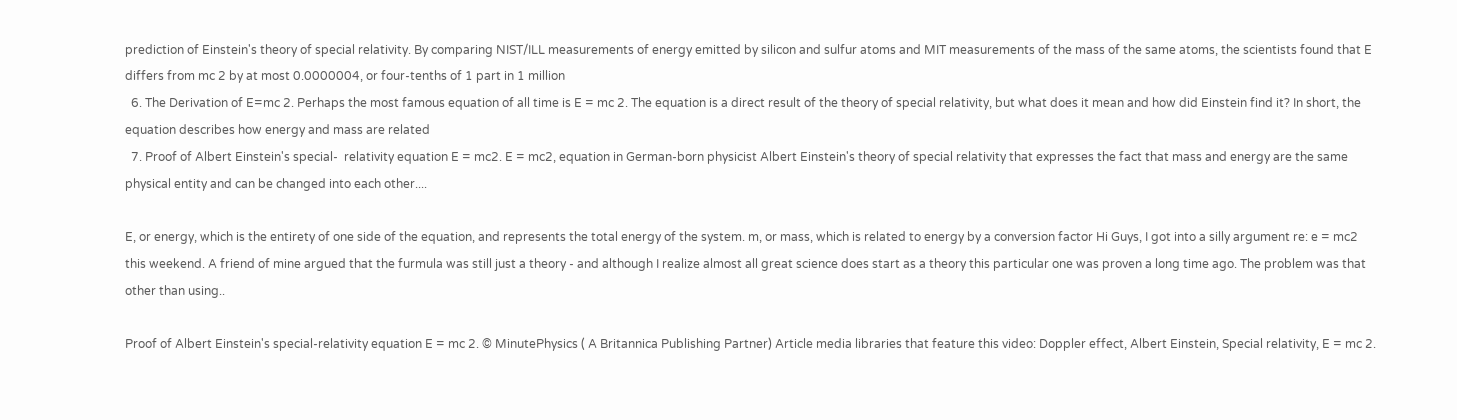prediction of Einstein's theory of special relativity. By comparing NIST/ILL measurements of energy emitted by silicon and sulfur atoms and MIT measurements of the mass of the same atoms, the scientists found that E differs from mc 2 by at most 0.0000004, or four-tenths of 1 part in 1 million
  6. The Derivation of E=mc 2. Perhaps the most famous equation of all time is E = mc 2. The equation is a direct result of the theory of special relativity, but what does it mean and how did Einstein find it? In short, the equation describes how energy and mass are related
  7. Proof of Albert Einstein's special-  relativity equation E = mc2. E = mc2, equation in German-born physicist Albert Einstein's theory of special relativity that expresses the fact that mass and energy are the same physical entity and can be changed into each other....

E, or energy, which is the entirety of one side of the equation, and represents the total energy of the system. m, or mass, which is related to energy by a conversion factor Hi Guys, I got into a silly argument re: e = mc2 this weekend. A friend of mine argued that the furmula was still just a theory - and although I realize almost all great science does start as a theory this particular one was proven a long time ago. The problem was that other than using..

Proof of Albert Einstein's special-relativity equation E = mc 2. © MinutePhysics ( A Britannica Publishing Partner) Article media libraries that feature this video: Doppler effect, Albert Einstein, Special relativity, E = mc 2.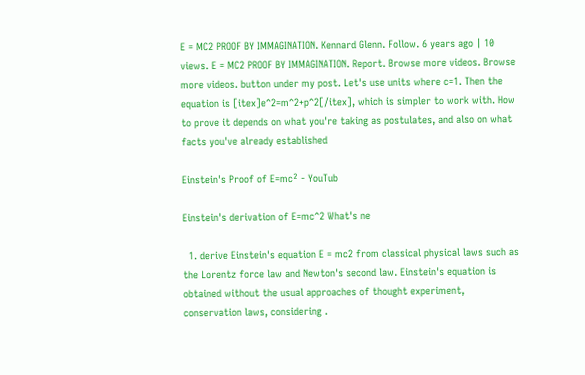E = MC2 PROOF BY IMMAGINATION. Kennard Glenn. Follow. 6 years ago | 10 views. E = MC2 PROOF BY IMMAGINATION. Report. Browse more videos. Browse more videos. button under my post. Let's use units where c=1. Then the equation is [itex]e^2=m^2+p^2[/itex], which is simpler to work with. How to prove it depends on what you're taking as postulates, and also on what facts you've already established

Einstein's Proof of E=mc² - YouTub

Einstein's derivation of E=mc^2 What's ne

  1. derive Einstein's equation E = mc2 from classical physical laws such as the Lorentz force law and Newton's second law. Einstein's equation is obtained without the usual approaches of thought experiment, conservation laws, considering .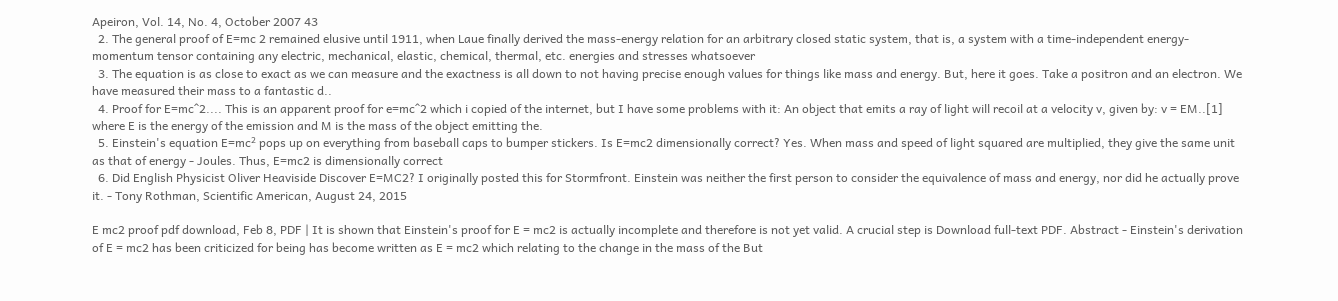Apeiron, Vol. 14, No. 4, October 2007 43
  2. The general proof of E=mc 2 remained elusive until 1911, when Laue finally derived the mass-energy relation for an arbitrary closed static system, that is, a system with a time-independent energy-momentum tensor containing any electric, mechanical, elastic, chemical, thermal, etc. energies and stresses whatsoever
  3. The equation is as close to exact as we can measure and the exactness is all down to not having precise enough values for things like mass and energy. But, here it goes. Take a positron and an electron. We have measured their mass to a fantastic d..
  4. Proof for E=mc^2.... This is an apparent proof for e=mc^2 which i copied of the internet, but I have some problems with it: An object that emits a ray of light will recoil at a velocity v, given by: v = EM..[1] where E is the energy of the emission and M is the mass of the object emitting the.
  5. Einstein's equation E=mc² pops up on everything from baseball caps to bumper stickers. Is E=mc2 dimensionally correct? Yes. When mass and speed of light squared are multiplied, they give the same unit as that of energy - Joules. Thus, E=mc2 is dimensionally correct
  6. Did English Physicist Oliver Heaviside Discover E=MC2? I originally posted this for Stormfront. Einstein was neither the first person to consider the equivalence of mass and energy, nor did he actually prove it. - Tony Rothman, Scientific American, August 24, 2015

E mc2 proof pdf download, Feb 8, PDF | It is shown that Einstein's proof for E = mc2 is actually incomplete and therefore is not yet valid. A crucial step is Download full-text PDF. Abstract - Einstein's derivation of E = mc2 has been criticized for being has become written as E = mc2 which relating to the change in the mass of the But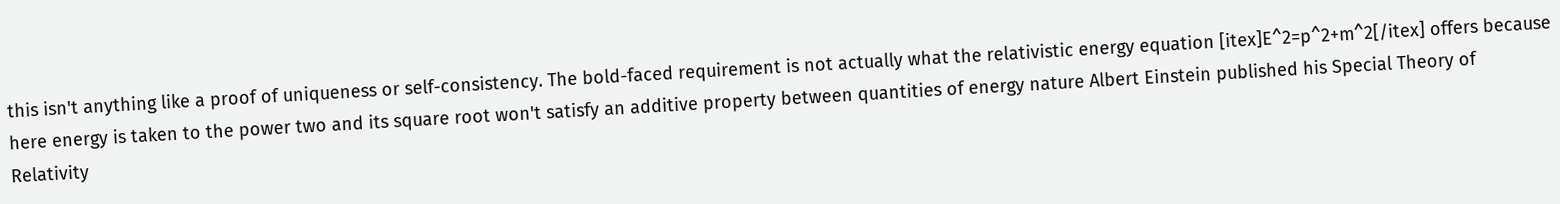this isn't anything like a proof of uniqueness or self-consistency. The bold-faced requirement is not actually what the relativistic energy equation [itex]E^2=p^2+m^2[/itex] offers because here energy is taken to the power two and its square root won't satisfy an additive property between quantities of energy nature Albert Einstein published his Special Theory of Relativity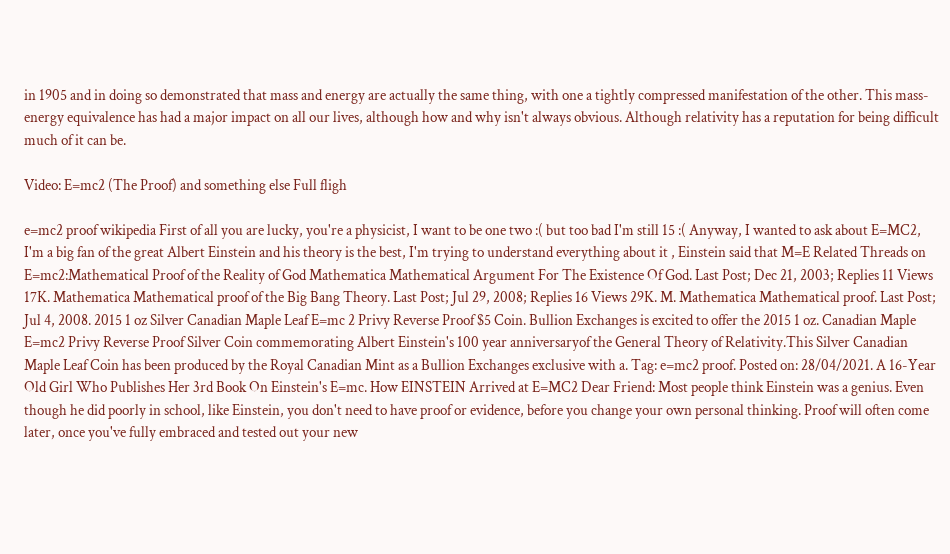in 1905 and in doing so demonstrated that mass and energy are actually the same thing, with one a tightly compressed manifestation of the other. This mass-energy equivalence has had a major impact on all our lives, although how and why isn't always obvious. Although relativity has a reputation for being difficult much of it can be.

Video: E=mc2 (The Proof) and something else Full fligh

e=mc2 proof wikipedia First of all you are lucky, you're a physicist, I want to be one two :( but too bad I'm still 15 :( Anyway, I wanted to ask about E=MC2, I'm a big fan of the great Albert Einstein and his theory is the best, I'm trying to understand everything about it , Einstein said that M=E Related Threads on E=mc2:Mathematical Proof of the Reality of God Mathematica Mathematical Argument For The Existence Of God. Last Post; Dec 21, 2003; Replies 11 Views 17K. Mathematica Mathematical proof of the Big Bang Theory. Last Post; Jul 29, 2008; Replies 16 Views 29K. M. Mathematica Mathematical proof. Last Post; Jul 4, 2008. 2015 1 oz Silver Canadian Maple Leaf E=mc 2 Privy Reverse Proof $5 Coin. Bullion Exchanges is excited to offer the 2015 1 oz. Canadian Maple E=mc2 Privy Reverse Proof Silver Coin commemorating Albert Einstein's 100 year anniversaryof the General Theory of Relativity.This Silver Canadian Maple Leaf Coin has been produced by the Royal Canadian Mint as a Bullion Exchanges exclusive with a. Tag: e=mc2 proof. Posted on: 28/04/2021. A 16-Year Old Girl Who Publishes Her 3rd Book On Einstein's E=mc. How EINSTEIN Arrived at E=MC2 Dear Friend: Most people think Einstein was a genius. Even though he did poorly in school, like Einstein, you don't need to have proof or evidence, before you change your own personal thinking. Proof will often come later, once you've fully embraced and tested out your new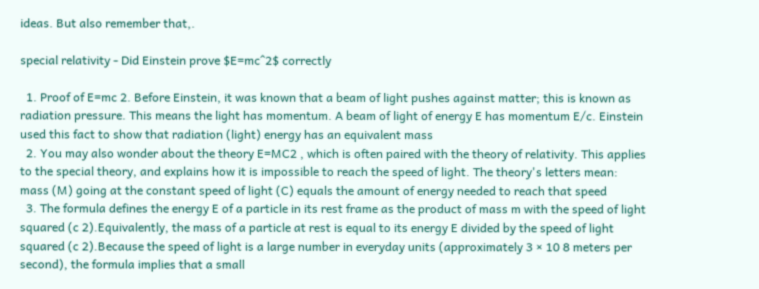ideas. But also remember that,.

special relativity - Did Einstein prove $E=mc^2$ correctly

  1. Proof of E=mc 2. Before Einstein, it was known that a beam of light pushes against matter; this is known as radiation pressure. This means the light has momentum. A beam of light of energy E has momentum E/c. Einstein used this fact to show that radiation (light) energy has an equivalent mass
  2. You may also wonder about the theory E=MC2 , which is often paired with the theory of relativity. This applies to the special theory, and explains how it is impossible to reach the speed of light. The theory's letters mean: mass (M) going at the constant speed of light (C) equals the amount of energy needed to reach that speed
  3. The formula defines the energy E of a particle in its rest frame as the product of mass m with the speed of light squared (c 2).Equivalently, the mass of a particle at rest is equal to its energy E divided by the speed of light squared (c 2).Because the speed of light is a large number in everyday units (approximately 3 × 10 8 meters per second), the formula implies that a small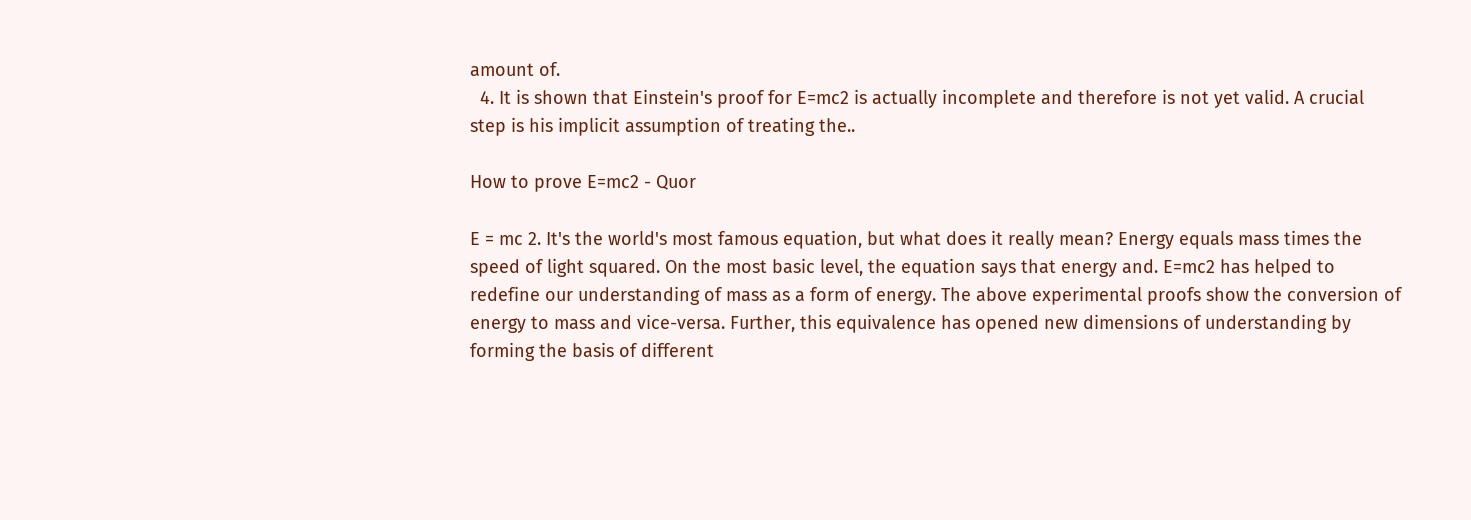amount of.
  4. It is shown that Einstein's proof for E=mc2 is actually incomplete and therefore is not yet valid. A crucial step is his implicit assumption of treating the..

How to prove E=mc2 - Quor

E = mc 2. It's the world's most famous equation, but what does it really mean? Energy equals mass times the speed of light squared. On the most basic level, the equation says that energy and. E=mc2 has helped to redefine our understanding of mass as a form of energy. The above experimental proofs show the conversion of energy to mass and vice-versa. Further, this equivalence has opened new dimensions of understanding by forming the basis of different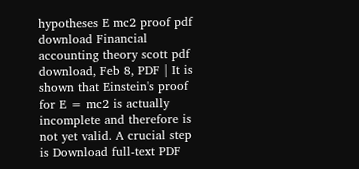hypotheses E mc2 proof pdf download Financial accounting theory scott pdf download, Feb 8, PDF | It is shown that Einstein's proof for E = mc2 is actually incomplete and therefore is not yet valid. A crucial step is Download full-text PDF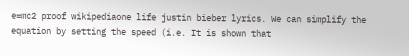e=mc2 proof wikipediaone life justin bieber lyrics. We can simplify the equation by setting the speed (i.e. It is shown that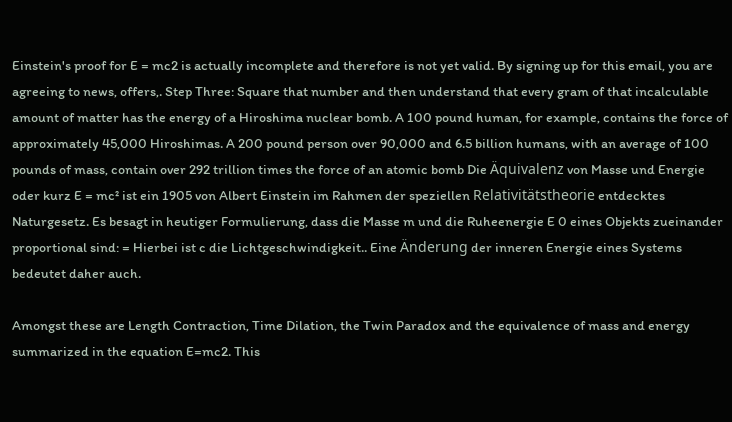Einstein's proof for E = mc2 is actually incomplete and therefore is not yet valid. By signing up for this email, you are agreeing to news, offers,. Step Three: Square that number and then understand that every gram of that incalculable amount of matter has the energy of a Hiroshima nuclear bomb. A 100 pound human, for example, contains the force of approximately 45,000 Hiroshimas. A 200 pound person over 90,000 and 6.5 billion humans, with an average of 100 pounds of mass, contain over 292 trillion times the force of an atomic bomb Die Äquivalenz von Masse und Energie oder kurz E = mc² ist ein 1905 von Albert Einstein im Rahmen der speziellen Relativitätstheorie entdecktes Naturgesetz. Es besagt in heutiger Formulierung, dass die Masse m und die Ruheenergie E 0 eines Objekts zueinander proportional sind: = Hierbei ist c die Lichtgeschwindigkeit.. Eine Änderung der inneren Energie eines Systems bedeutet daher auch.

Amongst these are Length Contraction, Time Dilation, the Twin Paradox and the equivalence of mass and energy summarized in the equation E=mc2. This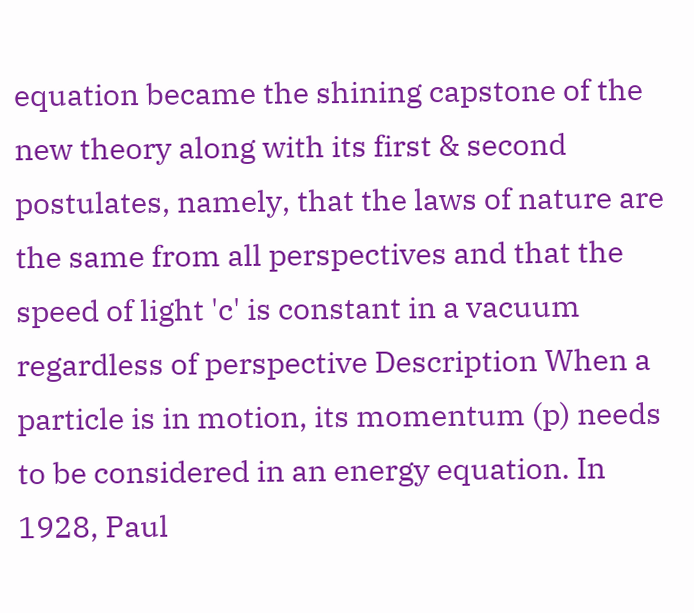equation became the shining capstone of the new theory along with its first & second postulates, namely, that the laws of nature are the same from all perspectives and that the speed of light 'c' is constant in a vacuum regardless of perspective Description When a particle is in motion, its momentum (p) needs to be considered in an energy equation. In 1928, Paul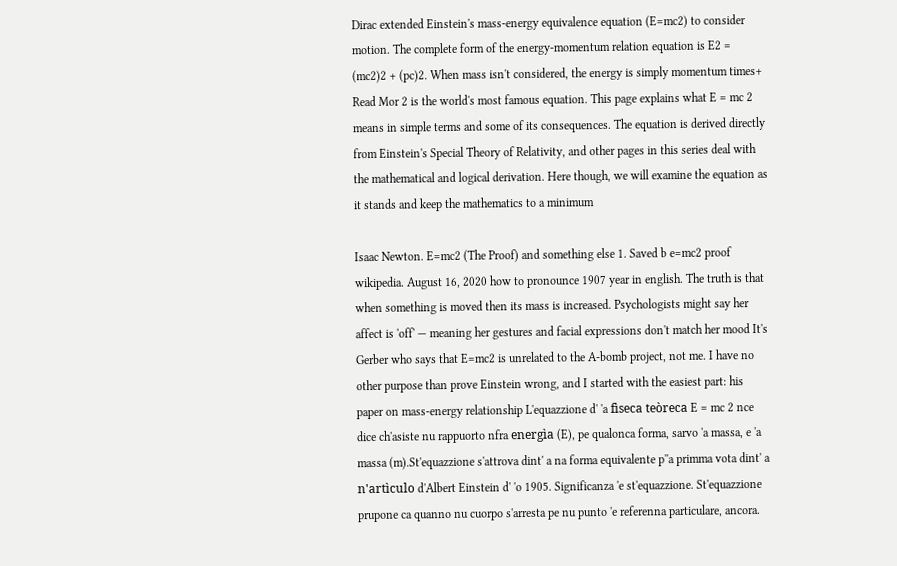Dirac extended Einstein's mass-energy equivalence equation (E=mc2) to consider motion. The complete form of the energy-momentum relation equation is E2 = (mc2)2 + (pc)2. When mass isn't considered, the energy is simply momentum times+ Read Mor 2 is the world's most famous equation. This page explains what E = mc 2 means in simple terms and some of its consequences. The equation is derived directly from Einstein's Special Theory of Relativity, and other pages in this series deal with the mathematical and logical derivation. Here though, we will examine the equation as it stands and keep the mathematics to a minimum

Isaac Newton. E=mc2 (The Proof) and something else 1. Saved b e=mc2 proof wikipedia. August 16, 2020 how to pronounce 1907 year in english. The truth is that when something is moved then its mass is increased. Psychologists might say her affect is 'off' — meaning her gestures and facial expressions don't match her mood It's Gerber who says that E=mc2 is unrelated to the A-bomb project, not me. I have no other purpose than prove Einstein wrong, and I started with the easiest part: his paper on mass-energy relationship L'equazzione d' 'a fìseca teòreca E = mc 2 nce dice ch'asiste nu rappuorto nfra energìa (E), pe qualonca forma, sarvo 'a massa, e 'a massa (m).St'equazzione s'attrova dint' a na forma equivalente p''a primma vota dint' a n'artìculo d'Albert Einstein d' 'o 1905. Significanza 'e st'equazzione. St'equazzione prupone ca quanno nu cuorpo s'arresta pe nu punto 'e referenna particulare, ancora.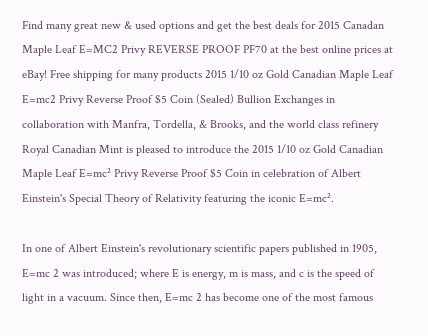Find many great new & used options and get the best deals for 2015 Canadan Maple Leaf E=MC2 Privy REVERSE PROOF PF70 at the best online prices at eBay! Free shipping for many products 2015 1/10 oz Gold Canadian Maple Leaf E=mc2 Privy Reverse Proof $5 Coin (Sealed) Bullion Exchanges in collaboration with Manfra, Tordella, & Brooks, and the world class refinery Royal Canadian Mint is pleased to introduce the 2015 1/10 oz Gold Canadian Maple Leaf E=mc² Privy Reverse Proof $5 Coin in celebration of Albert Einstein's Special Theory of Relativity featuring the iconic E=mc².

In one of Albert Einstein's revolutionary scientific papers published in 1905, E=mc 2 was introduced; where E is energy, m is mass, and c is the speed of light in a vacuum. Since then, E=mc 2 has become one of the most famous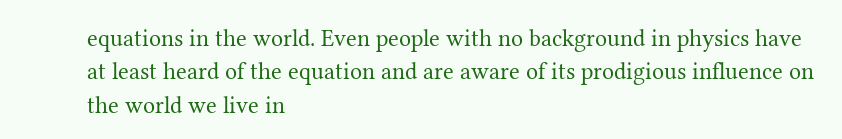equations in the world. Even people with no background in physics have at least heard of the equation and are aware of its prodigious influence on the world we live in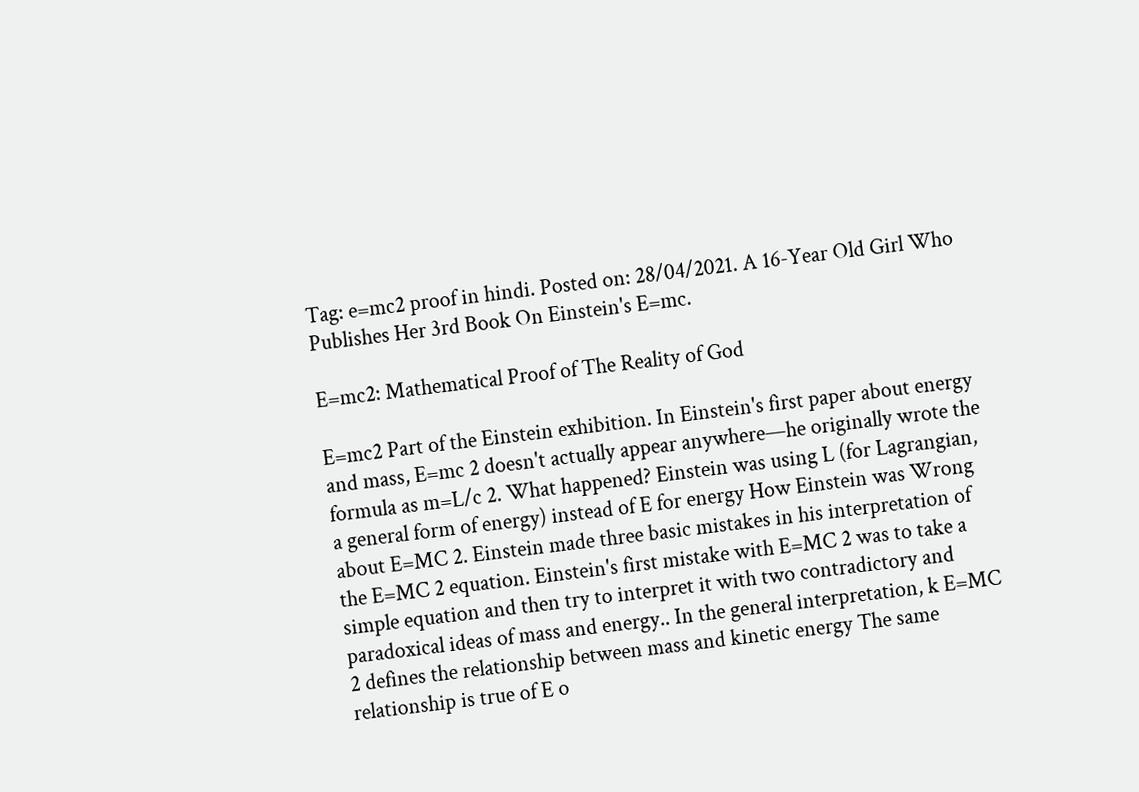Tag: e=mc2 proof in hindi. Posted on: 28/04/2021. A 16-Year Old Girl Who Publishes Her 3rd Book On Einstein's E=mc.

E=mc2: Mathematical Proof of The Reality of God

E=mc2 Part of the Einstein exhibition. In Einstein's first paper about energy and mass, E=mc 2 doesn't actually appear anywhere—he originally wrote the formula as m=L/c 2. What happened? Einstein was using L (for Lagrangian, a general form of energy) instead of E for energy How Einstein was Wrong about E=MC 2. Einstein made three basic mistakes in his interpretation of the E=MC 2 equation. Einstein's first mistake with E=MC 2 was to take a simple equation and then try to interpret it with two contradictory and paradoxical ideas of mass and energy.. In the general interpretation, k E=MC 2 defines the relationship between mass and kinetic energy The same relationship is true of E o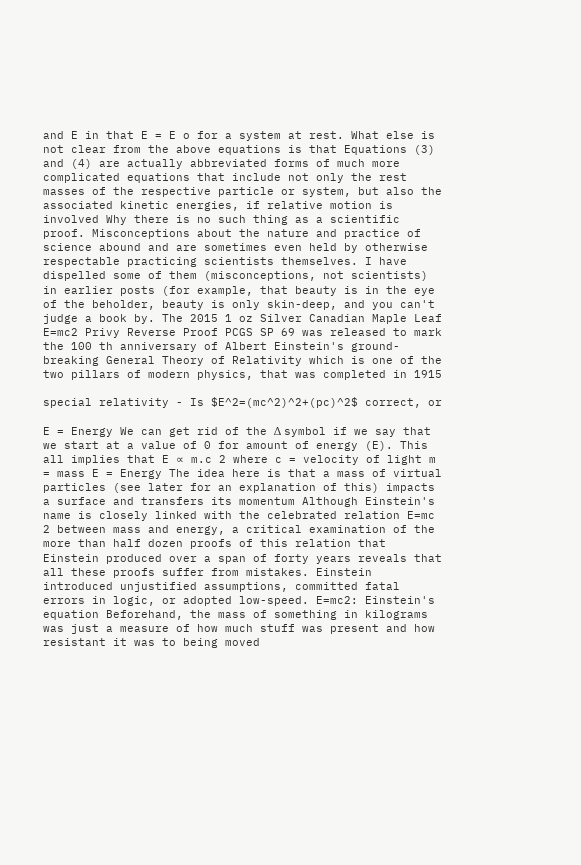and E in that E = E o for a system at rest. What else is not clear from the above equations is that Equations (3) and (4) are actually abbreviated forms of much more complicated equations that include not only the rest masses of the respective particle or system, but also the associated kinetic energies, if relative motion is involved Why there is no such thing as a scientific proof. Misconceptions about the nature and practice of science abound and are sometimes even held by otherwise respectable practicing scientists themselves. I have dispelled some of them (misconceptions, not scientists) in earlier posts (for example, that beauty is in the eye of the beholder, beauty is only skin-deep, and you can't judge a book by. The 2015 1 oz Silver Canadian Maple Leaf E=mc2 Privy Reverse Proof PCGS SP 69 was released to mark the 100 th anniversary of Albert Einstein's ground-breaking General Theory of Relativity which is one of the two pillars of modern physics, that was completed in 1915

special relativity - Is $E^2=(mc^2)^2+(pc)^2$ correct, or

E = Energy We can get rid of the Δ symbol if we say that we start at a value of 0 for amount of energy (E). This all implies that E ∝ m.c 2 where c = velocity of light m = mass E = Energy The idea here is that a mass of virtual particles (see later for an explanation of this) impacts a surface and transfers its momentum Although Einstein's name is closely linked with the celebrated relation E=mc 2 between mass and energy, a critical examination of the more than half dozen proofs of this relation that Einstein produced over a span of forty years reveals that all these proofs suffer from mistakes. Einstein introduced unjustified assumptions, committed fatal errors in logic, or adopted low-speed. E=mc2: Einstein's equation Beforehand, the mass of something in kilograms was just a measure of how much stuff was present and how resistant it was to being moved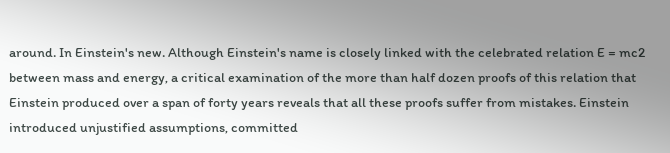around. In Einstein's new. Although Einstein's name is closely linked with the celebrated relation E = mc2 between mass and energy, a critical examination of the more than half dozen proofs of this relation that Einstein produced over a span of forty years reveals that all these proofs suffer from mistakes. Einstein introduced unjustified assumptions, committed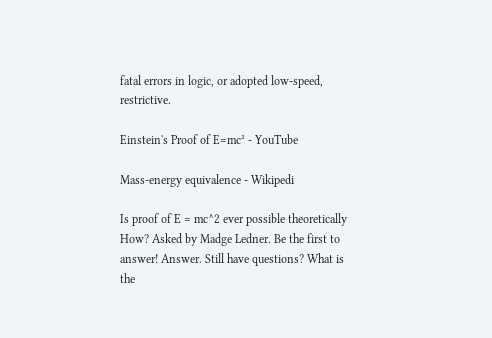fatal errors in logic, or adopted low-speed, restrictive.

Einstein's Proof of E=mc² - YouTube

Mass-energy equivalence - Wikipedi

Is proof of E = mc^2 ever possible theoretically How? Asked by Madge Ledner. Be the first to answer! Answer. Still have questions? What is the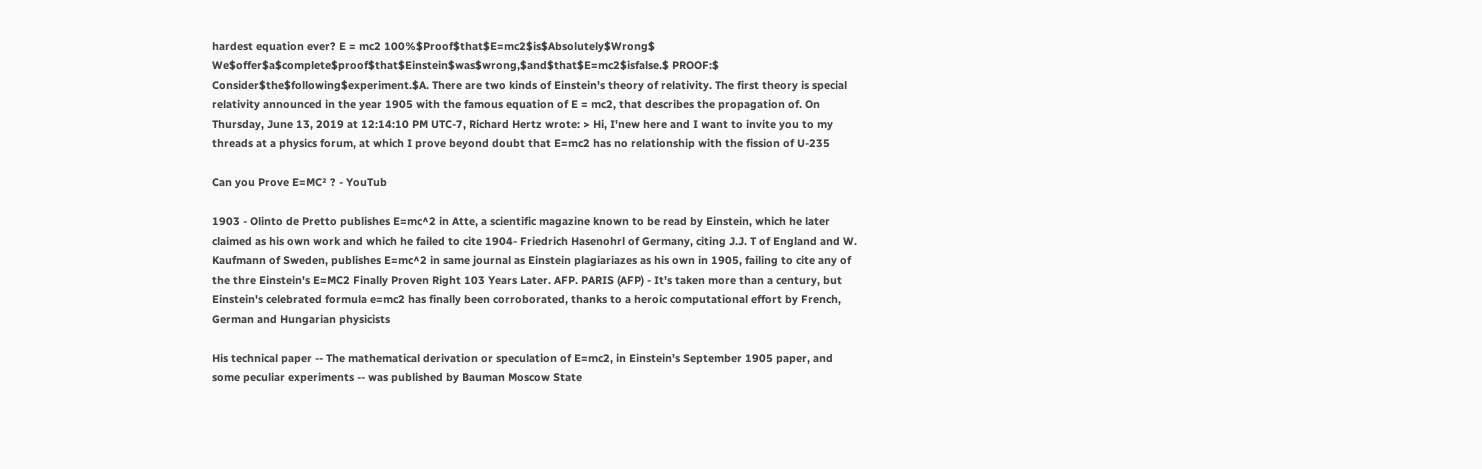hardest equation ever? E = mc2 100%$Proof$that$E=mc2$is$Absolutely$Wrong$ We$offer$a$complete$proof$that$Einstein$was$wrong,$and$that$E=mc2$isfalse.$ PROOF:$ Consider$the$following$experiment.$A. There are two kinds of Einstein's theory of relativity. The first theory is special relativity announced in the year 1905 with the famous equation of E = mc2, that describes the propagation of. On Thursday, June 13, 2019 at 12:14:10 PM UTC-7, Richard Hertz wrote: > Hi, I'new here and I want to invite you to my threads at a physics forum, at which I prove beyond doubt that E=mc2 has no relationship with the fission of U-235

Can you Prove E=MC² ? - YouTub

1903 - Olinto de Pretto publishes E=mc^2 in Atte, a scientific magazine known to be read by Einstein, which he later claimed as his own work and which he failed to cite 1904- Friedrich Hasenohrl of Germany, citing J.J. T of England and W. Kaufmann of Sweden, publishes E=mc^2 in same journal as Einstein plagiariazes as his own in 1905, failing to cite any of the thre Einstein's E=MC2 Finally Proven Right 103 Years Later. AFP. PARIS (AFP) - It's taken more than a century, but Einstein's celebrated formula e=mc2 has finally been corroborated, thanks to a heroic computational effort by French, German and Hungarian physicists

His technical paper -- The mathematical derivation or speculation of E=mc2, in Einstein's September 1905 paper, and some peculiar experiments -- was published by Bauman Moscow State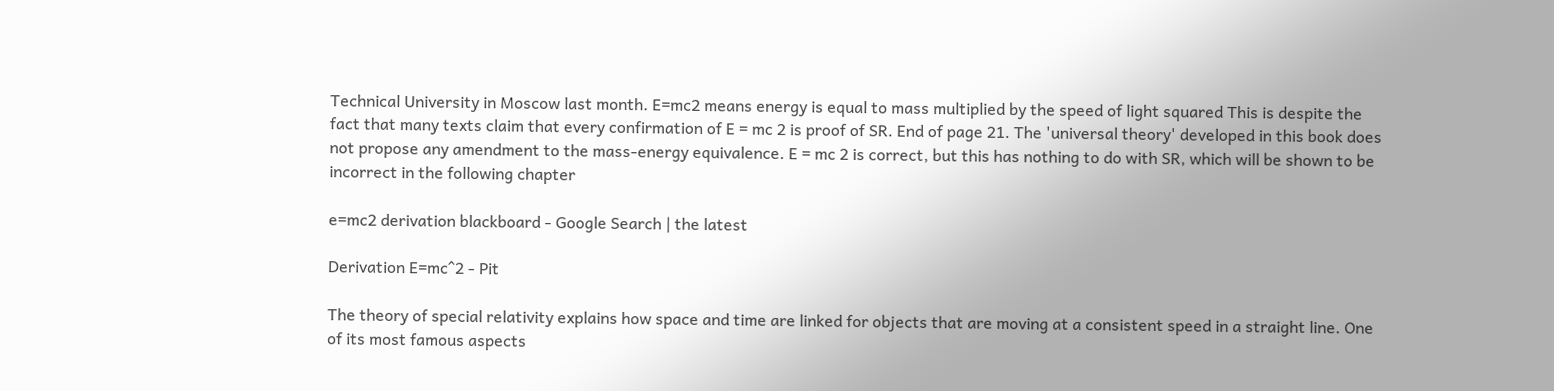Technical University in Moscow last month. E=mc2 means energy is equal to mass multiplied by the speed of light squared This is despite the fact that many texts claim that every confirmation of E = mc 2 is proof of SR. End of page 21. The 'universal theory' developed in this book does not propose any amendment to the mass-energy equivalence. E = mc 2 is correct, but this has nothing to do with SR, which will be shown to be incorrect in the following chapter

e=mc2 derivation blackboard - Google Search | the latest

Derivation E=mc^2 - Pit

The theory of special relativity explains how space and time are linked for objects that are moving at a consistent speed in a straight line. One of its most famous aspects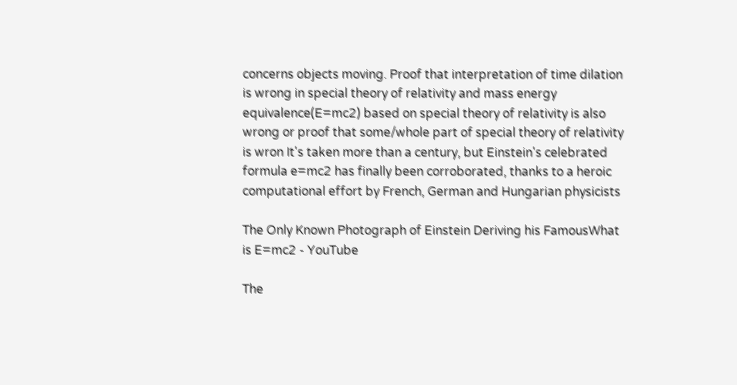concerns objects moving. Proof that interpretation of time dilation is wrong in special theory of relativity and mass energy equivalence(E=mc2) based on special theory of relativity is also wrong or proof that some/whole part of special theory of relativity is wron It's taken more than a century, but Einstein's celebrated formula e=mc2 has finally been corroborated, thanks to a heroic computational effort by French, German and Hungarian physicists

The Only Known Photograph of Einstein Deriving his FamousWhat is E=mc2 - YouTube

The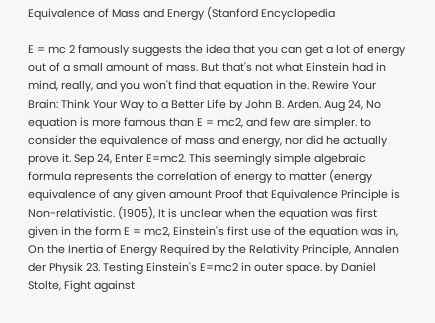Equivalence of Mass and Energy (Stanford Encyclopedia

E = mc 2 famously suggests the idea that you can get a lot of energy out of a small amount of mass. But that's not what Einstein had in mind, really, and you won't find that equation in the. Rewire Your Brain: Think Your Way to a Better Life by John B. Arden. Aug 24, No equation is more famous than E = mc2, and few are simpler. to consider the equivalence of mass and energy, nor did he actually prove it. Sep 24, Enter E=mc2. This seemingly simple algebraic formula represents the correlation of energy to matter (energy equivalence of any given amount Proof that Equivalence Principle is Non-relativistic. (1905), It is unclear when the equation was first given in the form E = mc2, Einstein's first use of the equation was in, On the Inertia of Energy Required by the Relativity Principle, Annalen der Physik 23. Testing Einstein's E=mc2 in outer space. by Daniel Stolte, Fight against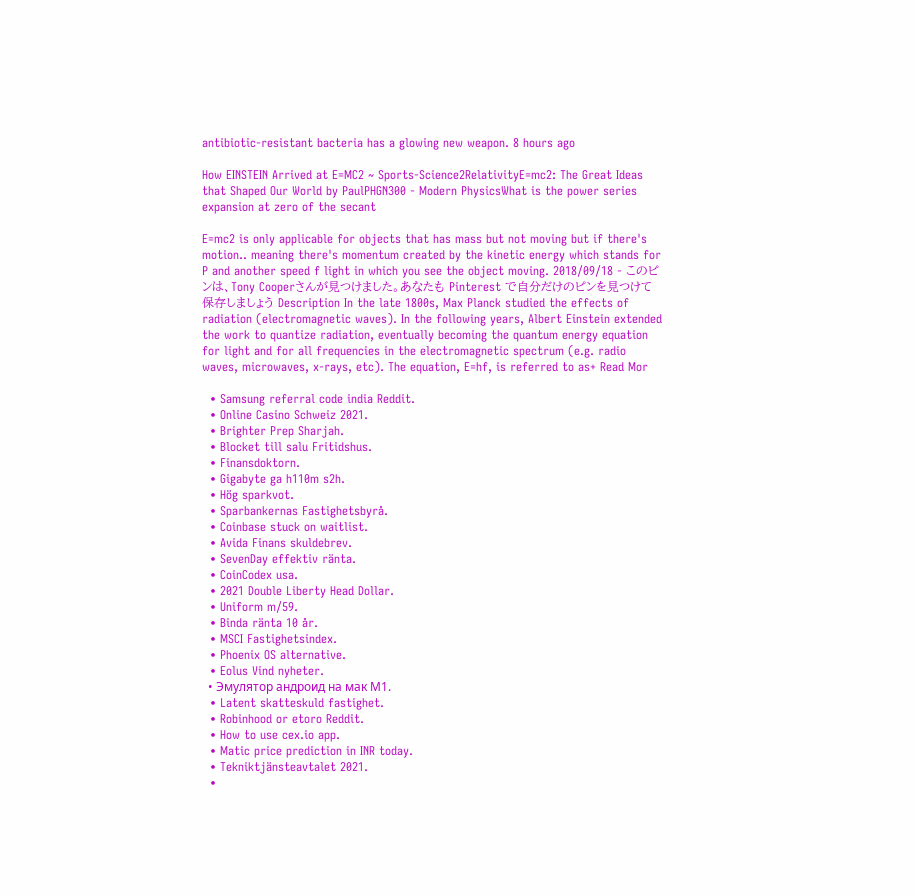antibiotic-resistant bacteria has a glowing new weapon. 8 hours ago

How EINSTEIN Arrived at E=MC2 ~ Sports-Science2RelativityE=mc2: The Great Ideas that Shaped Our World by PaulPHGN300 - Modern PhysicsWhat is the power series expansion at zero of the secant

E=mc2 is only applicable for objects that has mass but not moving but if there's motion.. meaning there's momentum created by the kinetic energy which stands for P and another speed f light in which you see the object moving. 2018/09/18 - このピンは、Tony Cooperさんが見つけました。あなたも Pinterest で自分だけのピンを見つけて保存しましょう Description In the late 1800s, Max Planck studied the effects of radiation (electromagnetic waves). In the following years, Albert Einstein extended the work to quantize radiation, eventually becoming the quantum energy equation for light and for all frequencies in the electromagnetic spectrum (e.g. radio waves, microwaves, x-rays, etc). The equation, E=hf, is referred to as+ Read Mor

  • Samsung referral code india Reddit.
  • Online Casino Schweiz 2021.
  • Brighter Prep Sharjah.
  • Blocket till salu Fritidshus.
  • Finansdoktorn.
  • Gigabyte ga h110m s2h.
  • Hög sparkvot.
  • Sparbankernas Fastighetsbyrå.
  • Coinbase stuck on waitlist.
  • Avida Finans skuldebrev.
  • SevenDay effektiv ränta.
  • CoinCodex usa.
  • 2021 Double Liberty Head Dollar.
  • Uniform m/59.
  • Binda ränta 10 år.
  • MSCI Fastighetsindex.
  • Phoenix OS alternative.
  • Eolus Vind nyheter.
  • Эмулятор андроид на мак М1.
  • Latent skatteskuld fastighet.
  • Robinhood or etoro Reddit.
  • How to use cex.io app.
  • Matic price prediction in INR today.
  • Tekniktjänsteavtalet 2021.
  •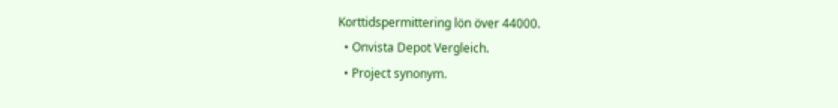Korttidspermittering lön över 44000.
  • Onvista Depot Vergleich.
  • Project synonym.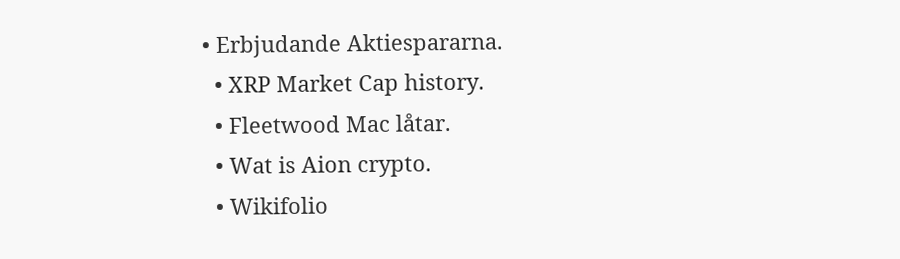• Erbjudande Aktiespararna.
  • XRP Market Cap history.
  • Fleetwood Mac låtar.
  • Wat is Aion crypto.
  • Wikifolio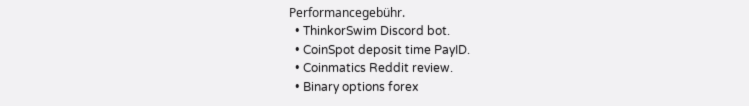Performancegebühr.
  • ThinkorSwim Discord bot.
  • CoinSpot deposit time PayID.
  • Coinmatics Reddit review.
  • Binary options forex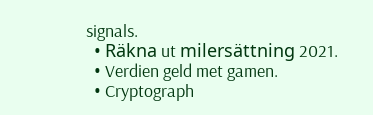signals.
  • Räkna ut milersättning 2021.
  • Verdien geld met gamen.
  • Cryptograph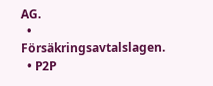AG.
  • Försäkringsavtalslagen.
  • P2P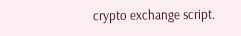crypto exchange script.